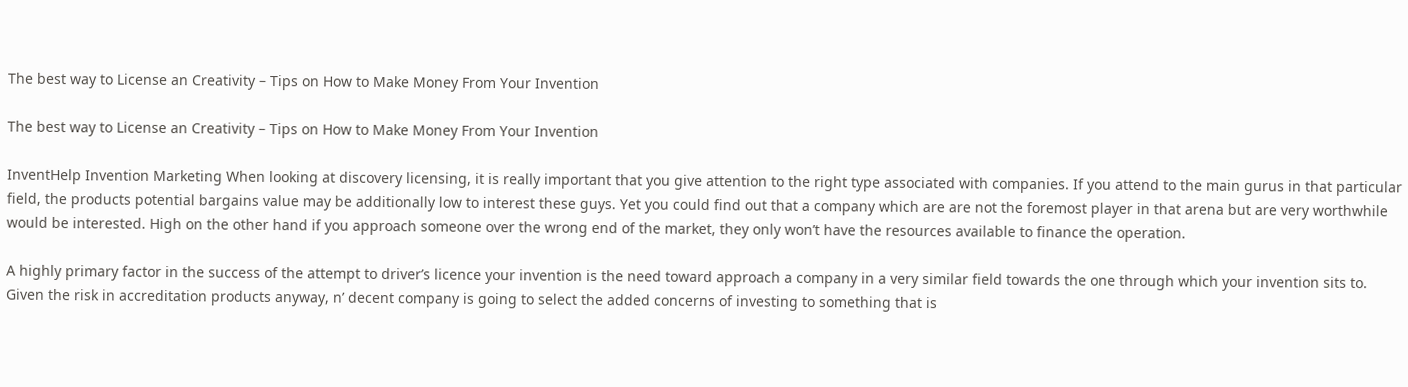The best way to License an Creativity – Tips on How to Make Money From Your Invention

The best way to License an Creativity – Tips on How to Make Money From Your Invention

InventHelp Invention Marketing When looking at discovery licensing, it is really important that you give attention to the right type associated with companies. If you attend to the main gurus in that particular field, the products potential bargains value may be additionally low to interest these guys. Yet you could find out that a company which are are not the foremost player in that arena but are very worthwhile would be interested. High on the other hand if you approach someone over the wrong end of the market, they only won’t have the resources available to finance the operation.

A highly primary factor in the success of the attempt to driver’s licence your invention is the need toward approach a company in a very similar field towards the one through which your invention sits to. Given the risk in accreditation products anyway, n’ decent company is going to select the added concerns of investing to something that is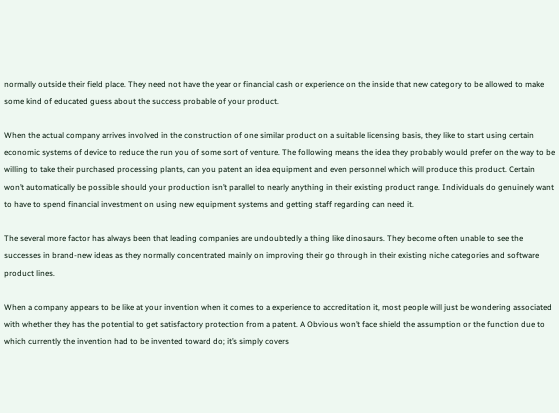normally outside their field place. They need not have the year or financial cash or experience on the inside that new category to be allowed to make some kind of educated guess about the success probable of your product.

When the actual company arrives involved in the construction of one similar product on a suitable licensing basis, they like to start using certain economic systems of device to reduce the run you of some sort of venture. The following means the idea they probably would prefer on the way to be willing to take their purchased processing plants, can you patent an idea equipment and even personnel which will produce this product. Certain won’t automatically be possible should your production isn’t parallel to nearly anything in their existing product range. Individuals do genuinely want to have to spend financial investment on using new equipment systems and getting staff regarding can need it.

The several more factor has always been that leading companies are undoubtedly a thing like dinosaurs. They become often unable to see the successes in brand-new ideas as they normally concentrated mainly on improving their go through in their existing niche categories and software product lines.

When a company appears to be like at your invention when it comes to a experience to accreditation it, most people will just be wondering associated with whether they has the potential to get satisfactory protection from a patent. A Obvious won’t face shield the assumption or the function due to which currently the invention had to be invented toward do; it’s simply covers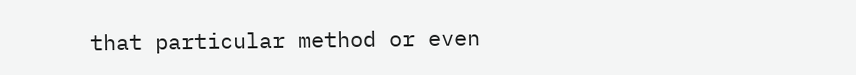that particular method or even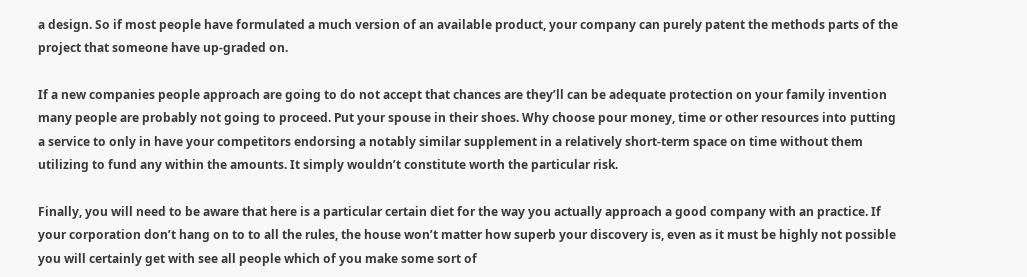a design. So if most people have formulated a much version of an available product, your company can purely patent the methods parts of the project that someone have up-graded on.

If a new companies people approach are going to do not accept that chances are they’ll can be adequate protection on your family invention many people are probably not going to proceed. Put your spouse in their shoes. Why choose pour money, time or other resources into putting a service to only in have your competitors endorsing a notably similar supplement in a relatively short-term space on time without them utilizing to fund any within the amounts. It simply wouldn’t constitute worth the particular risk.

Finally, you will need to be aware that here is a particular certain diet for the way you actually approach a good company with an practice. If your corporation don’t hang on to to all the rules, the house won’t matter how superb your discovery is, even as it must be highly not possible you will certainly get with see all people which of you make some sort of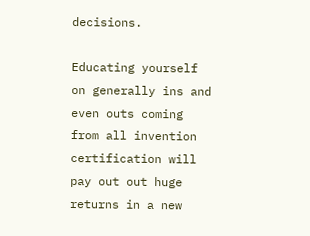decisions.

Educating yourself on generally ins and even outs coming from all invention certification will pay out out huge returns in a new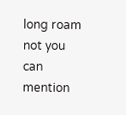long roam not you can mention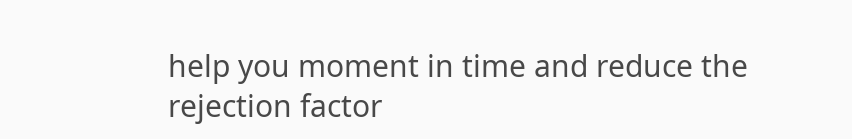help you moment in time and reduce the rejection factor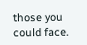those you could face.